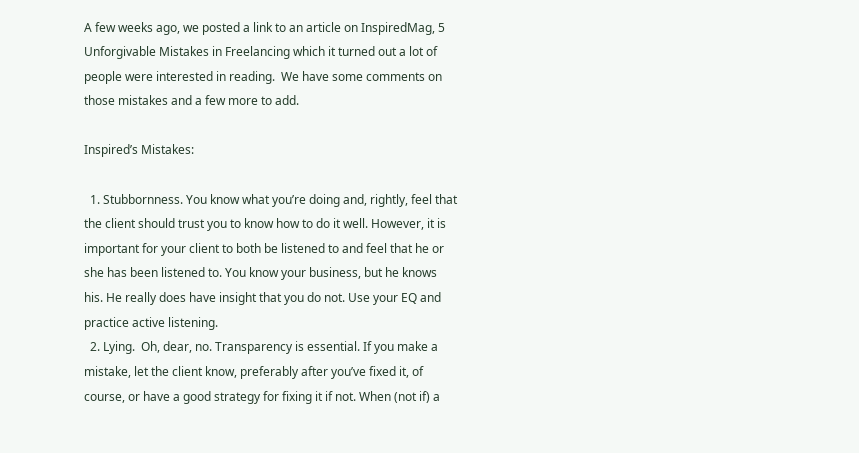A few weeks ago, we posted a link to an article on InspiredMag, 5 Unforgivable Mistakes in Freelancing which it turned out a lot of people were interested in reading.  We have some comments on those mistakes and a few more to add.

Inspired’s Mistakes:

  1. Stubbornness. You know what you’re doing and, rightly, feel that the client should trust you to know how to do it well. However, it is important for your client to both be listened to and feel that he or she has been listened to. You know your business, but he knows his. He really does have insight that you do not. Use your EQ and practice active listening.
  2. Lying.  Oh, dear, no. Transparency is essential. If you make a mistake, let the client know, preferably after you’ve fixed it, of course, or have a good strategy for fixing it if not. When (not if) a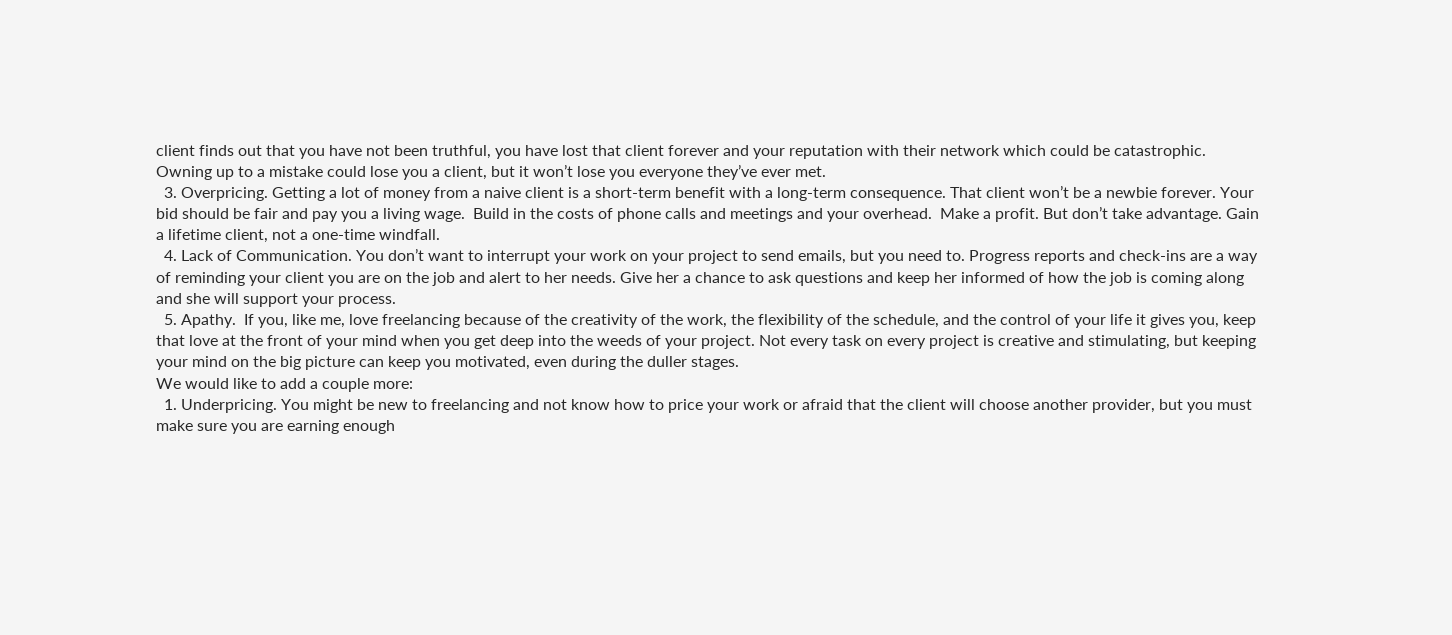client finds out that you have not been truthful, you have lost that client forever and your reputation with their network which could be catastrophic. Owning up to a mistake could lose you a client, but it won’t lose you everyone they’ve ever met.
  3. Overpricing. Getting a lot of money from a naive client is a short-term benefit with a long-term consequence. That client won’t be a newbie forever. Your bid should be fair and pay you a living wage.  Build in the costs of phone calls and meetings and your overhead.  Make a profit. But don’t take advantage. Gain a lifetime client, not a one-time windfall.
  4. Lack of Communication. You don’t want to interrupt your work on your project to send emails, but you need to. Progress reports and check-ins are a way of reminding your client you are on the job and alert to her needs. Give her a chance to ask questions and keep her informed of how the job is coming along and she will support your process.
  5. Apathy.  If you, like me, love freelancing because of the creativity of the work, the flexibility of the schedule, and the control of your life it gives you, keep that love at the front of your mind when you get deep into the weeds of your project. Not every task on every project is creative and stimulating, but keeping your mind on the big picture can keep you motivated, even during the duller stages.
We would like to add a couple more:
  1. Underpricing. You might be new to freelancing and not know how to price your work or afraid that the client will choose another provider, but you must make sure you are earning enough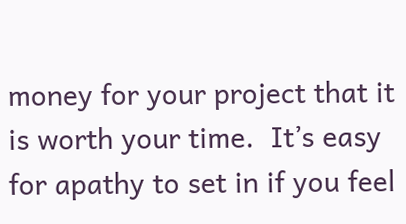money for your project that it is worth your time.  It’s easy for apathy to set in if you feel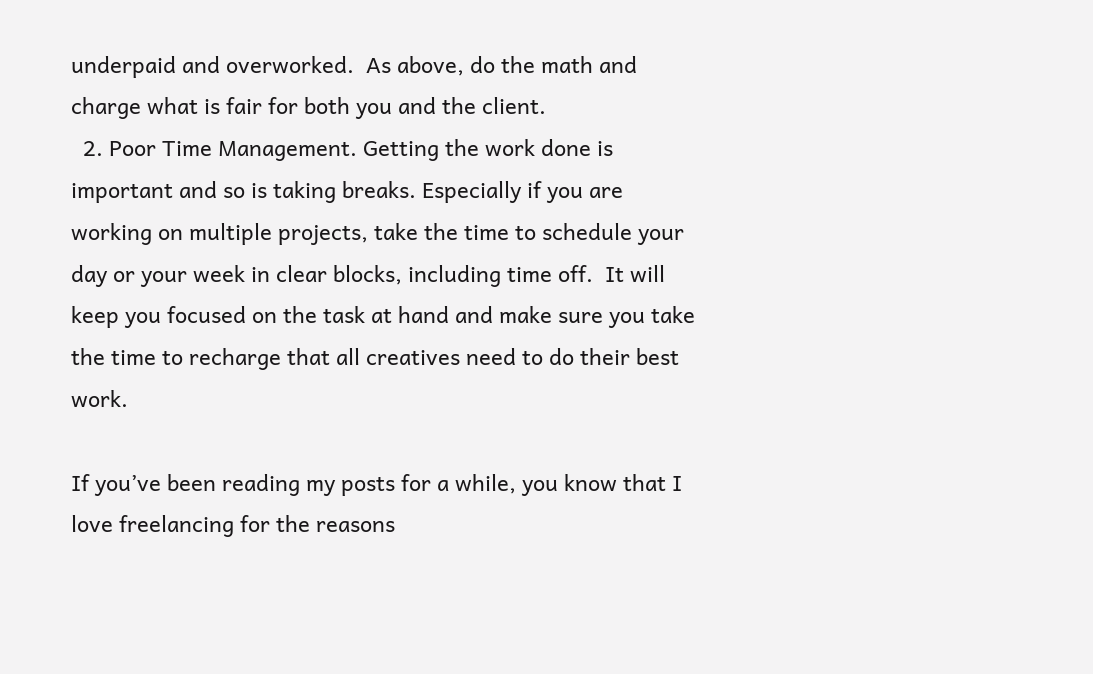underpaid and overworked.  As above, do the math and charge what is fair for both you and the client.
  2. Poor Time Management. Getting the work done is important and so is taking breaks. Especially if you are working on multiple projects, take the time to schedule your day or your week in clear blocks, including time off.  It will keep you focused on the task at hand and make sure you take the time to recharge that all creatives need to do their best work.

If you’ve been reading my posts for a while, you know that I love freelancing for the reasons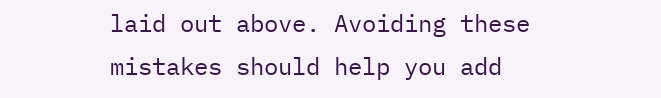laid out above. Avoiding these mistakes should help you add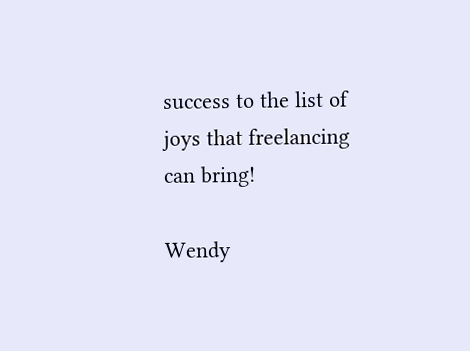success to the list of joys that freelancing can bring!

Wendy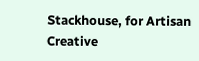Stackhouse, for Artisan Creative